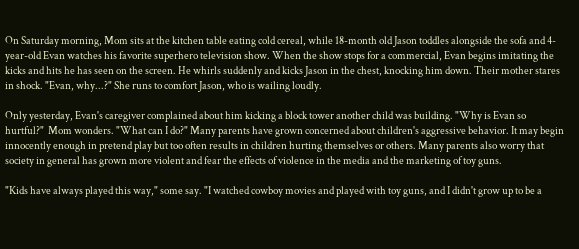On Saturday morning, Mom sits at the kitchen table eating cold cereal, while 18-month old Jason toddles alongside the sofa and 4-year-old Evan watches his favorite superhero television show. When the show stops for a commercial, Evan begins imitating the kicks and hits he has seen on the screen. He whirls suddenly and kicks Jason in the chest, knocking him down. Their mother stares in shock. "Evan, why...?" She runs to comfort Jason, who is wailing loudly.

Only yesterday, Evan's caregiver complained about him kicking a block tower another child was building. "Why is Evan so hurtful?"  Mom wonders. "What can I do?" Many parents have grown concerned about children's aggressive behavior. It may begin innocently enough in pretend play but too often results in children hurting themselves or others. Many parents also worry that society in general has grown more violent and fear the effects of violence in the media and the marketing of toy guns.

"Kids have always played this way," some say. "I watched cowboy movies and played with toy guns, and I didn't grow up to be a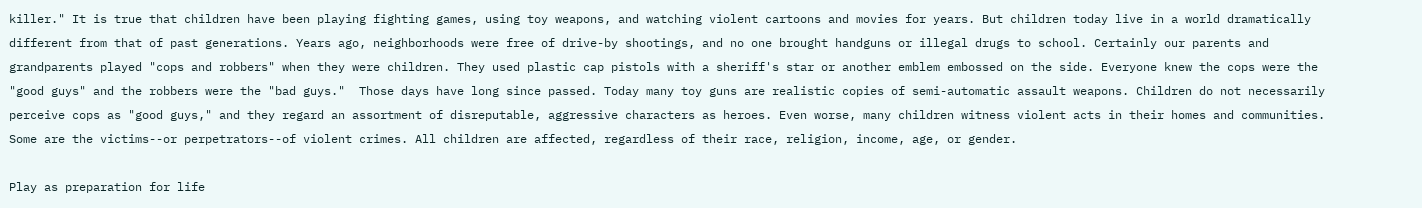killer." It is true that children have been playing fighting games, using toy weapons, and watching violent cartoons and movies for years. But children today live in a world dramatically different from that of past generations. Years ago, neighborhoods were free of drive-by shootings, and no one brought handguns or illegal drugs to school. Certainly our parents and grandparents played "cops and robbers" when they were children. They used plastic cap pistols with a sheriff's star or another emblem embossed on the side. Everyone knew the cops were the "good guys" and the robbers were the "bad guys."  Those days have long since passed. Today many toy guns are realistic copies of semi-automatic assault weapons. Children do not necessarily perceive cops as "good guys," and they regard an assortment of disreputable, aggressive characters as heroes. Even worse, many children witness violent acts in their homes and communities. Some are the victims--or perpetrators--of violent crimes. All children are affected, regardless of their race, religion, income, age, or gender.

Play as preparation for life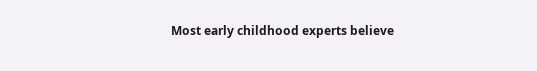Most early childhood experts believe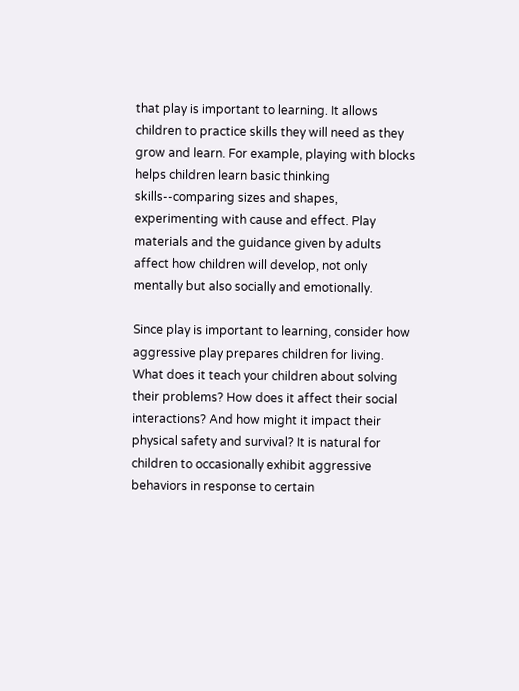that play is important to learning. It allows children to practice skills they will need as they grow and learn. For example, playing with blocks helps children learn basic thinking skills--comparing sizes and shapes, experimenting with cause and effect. Play materials and the guidance given by adults affect how children will develop, not only mentally but also socially and emotionally.

Since play is important to learning, consider how aggressive play prepares children for living. What does it teach your children about solving their problems? How does it affect their social interactions? And how might it impact their physical safety and survival? It is natural for children to occasionally exhibit aggressive behaviors in response to certain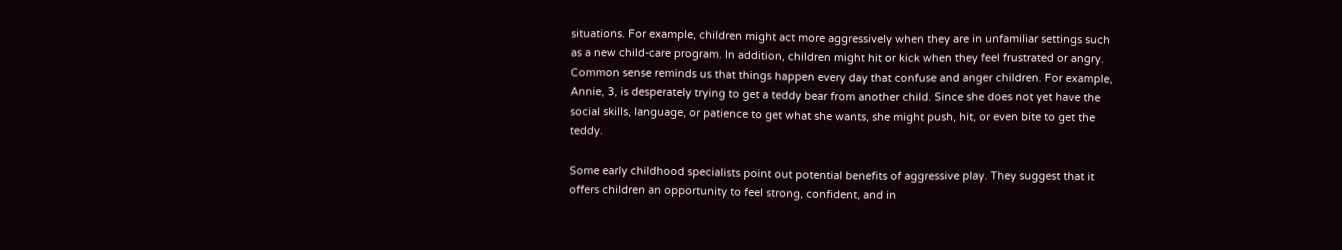situations. For example, children might act more aggressively when they are in unfamiliar settings such as a new child-care program. In addition, children might hit or kick when they feel frustrated or angry. Common sense reminds us that things happen every day that confuse and anger children. For example, Annie, 3, is desperately trying to get a teddy bear from another child. Since she does not yet have the social skills, language, or patience to get what she wants, she might push, hit, or even bite to get the teddy.

Some early childhood specialists point out potential benefits of aggressive play. They suggest that it offers children an opportunity to feel strong, confident, and in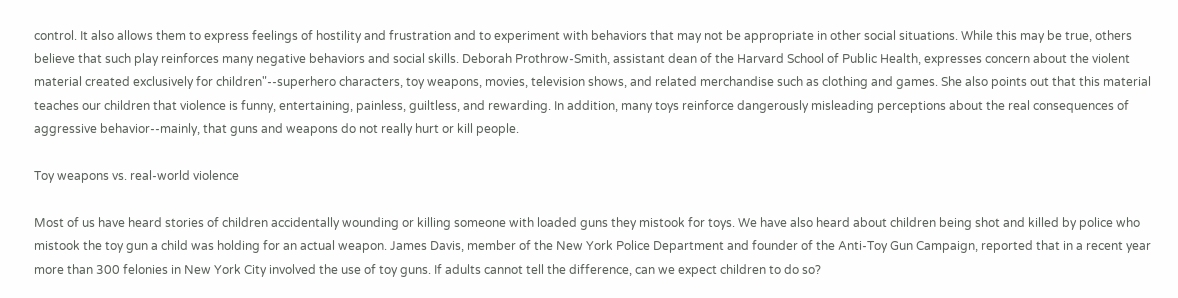control. It also allows them to express feelings of hostility and frustration and to experiment with behaviors that may not be appropriate in other social situations. While this may be true, others believe that such play reinforces many negative behaviors and social skills. Deborah Prothrow-Smith, assistant dean of the Harvard School of Public Health, expresses concern about the violent material created exclusively for children"--superhero characters, toy weapons, movies, television shows, and related merchandise such as clothing and games. She also points out that this material teaches our children that violence is funny, entertaining, painless, guiltless, and rewarding. In addition, many toys reinforce dangerously misleading perceptions about the real consequences of aggressive behavior--mainly, that guns and weapons do not really hurt or kill people.

Toy weapons vs. real-world violence

Most of us have heard stories of children accidentally wounding or killing someone with loaded guns they mistook for toys. We have also heard about children being shot and killed by police who mistook the toy gun a child was holding for an actual weapon. James Davis, member of the New York Police Department and founder of the Anti-Toy Gun Campaign, reported that in a recent year more than 300 felonies in New York City involved the use of toy guns. If adults cannot tell the difference, can we expect children to do so?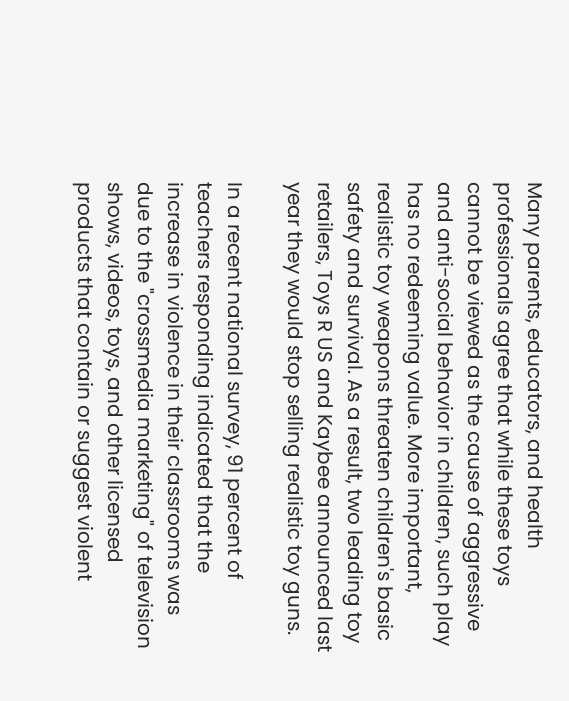Many parents, educators, and health professionals agree that while these toys cannot be viewed as the cause of aggressive and anti-social behavior in children, such play has no redeeming value. More important, realistic toy weapons threaten children's basic safety and survival. As a result, two leading toy retailers, Toys R US and Kaybee announced last year they would stop selling realistic toy guns.

In a recent national survey, 91 percent of teachers responding indicated that the increase in violence in their classrooms was due to the "crossmedia marketing" of television shows, videos, toys, and other licensed products that contain or suggest violent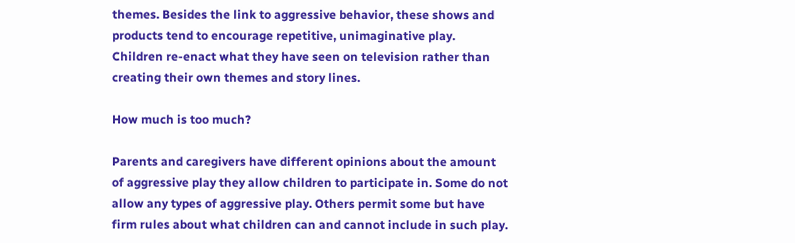themes. Besides the link to aggressive behavior, these shows and products tend to encourage repetitive, unimaginative play. Children re-enact what they have seen on television rather than creating their own themes and story lines.

How much is too much?

Parents and caregivers have different opinions about the amount of aggressive play they allow children to participate in. Some do not allow any types of aggressive play. Others permit some but have firm rules about what children can and cannot include in such play.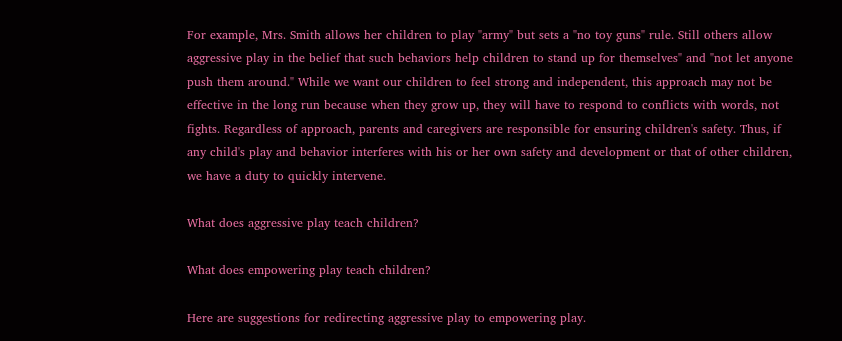For example, Mrs. Smith allows her children to play "army" but sets a "no toy guns" rule. Still others allow aggressive play in the belief that such behaviors help children to stand up for themselves" and "not let anyone push them around." While we want our children to feel strong and independent, this approach may not be effective in the long run because when they grow up, they will have to respond to conflicts with words, not fights. Regardless of approach, parents and caregivers are responsible for ensuring children's safety. Thus, if any child's play and behavior interferes with his or her own safety and development or that of other children, we have a duty to quickly intervene.

What does aggressive play teach children?

What does empowering play teach children?

Here are suggestions for redirecting aggressive play to empowering play.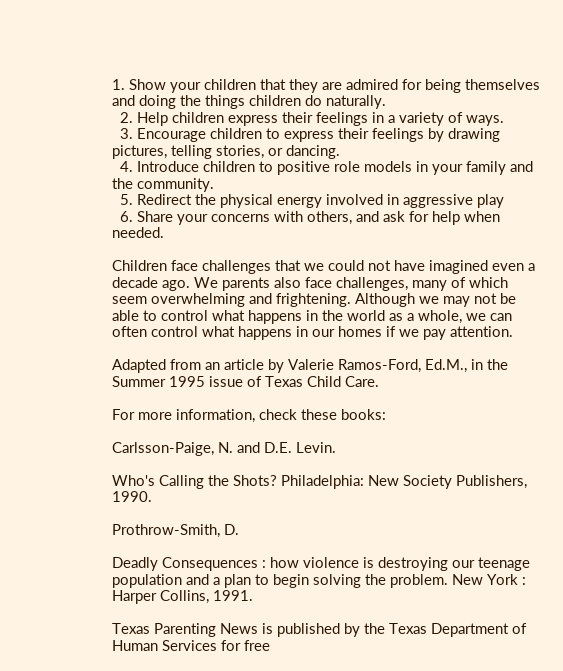1. Show your children that they are admired for being themselves and doing the things children do naturally.
  2. Help children express their feelings in a variety of ways.
  3. Encourage children to express their feelings by drawing pictures, telling stories, or dancing.
  4. Introduce children to positive role models in your family and the community.
  5. Redirect the physical energy involved in aggressive play
  6. Share your concerns with others, and ask for help when needed.

Children face challenges that we could not have imagined even a decade ago. We parents also face challenges, many of which seem overwhelming and frightening. Although we may not be able to control what happens in the world as a whole, we can often control what happens in our homes if we pay attention.

Adapted from an article by Valerie Ramos-Ford, Ed.M., in the Summer 1995 issue of Texas Child Care.

For more information, check these books:

Carlsson-Paige, N. and D.E. Levin.

Who's Calling the Shots? Philadelphia: New Society Publishers, 1990.

Prothrow-Smith, D.

Deadly Consequences : how violence is destroying our teenage population and a plan to begin solving the problem. New York : Harper Collins, 1991.

Texas Parenting News is published by the Texas Department of Human Services for free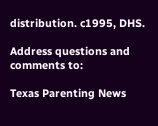distribution. c1995, DHS.

Address questions and comments to:

Texas Parenting News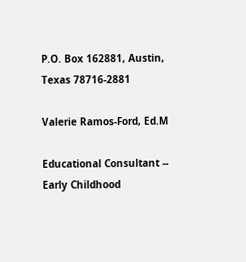P.O. Box 162881, Austin, Texas 78716-2881

Valerie Ramos-Ford, Ed.M

Educational Consultant -- Early Childhood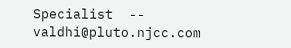Specialist  -- valdhi@pluto.njcc.com